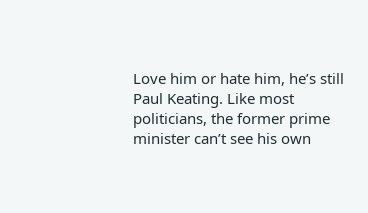Love him or hate him, he’s still Paul Keating. Like most politicians, the former prime minister can’t see his own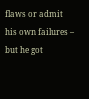flaws or admit his own failures – but he got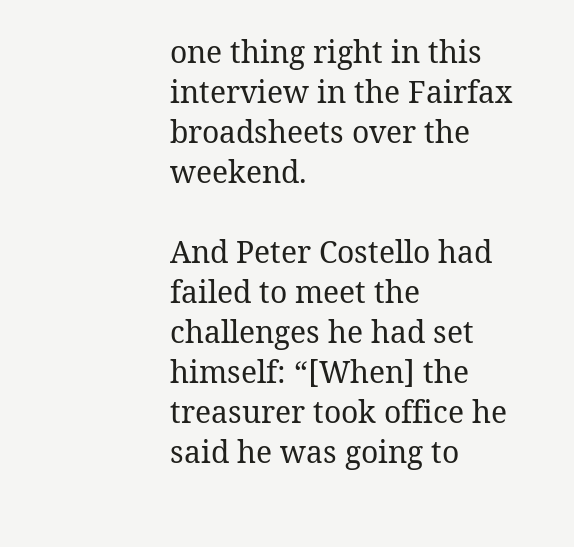one thing right in this interview in the Fairfax broadsheets over the weekend.

And Peter Costello had failed to meet the challenges he had set himself: “[When] the treasurer took office he said he was going to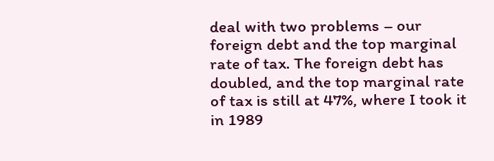deal with two problems – our foreign debt and the top marginal rate of tax. The foreign debt has doubled, and the top marginal rate of tax is still at 47%, where I took it in 1989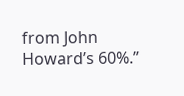from John Howard’s 60%.”